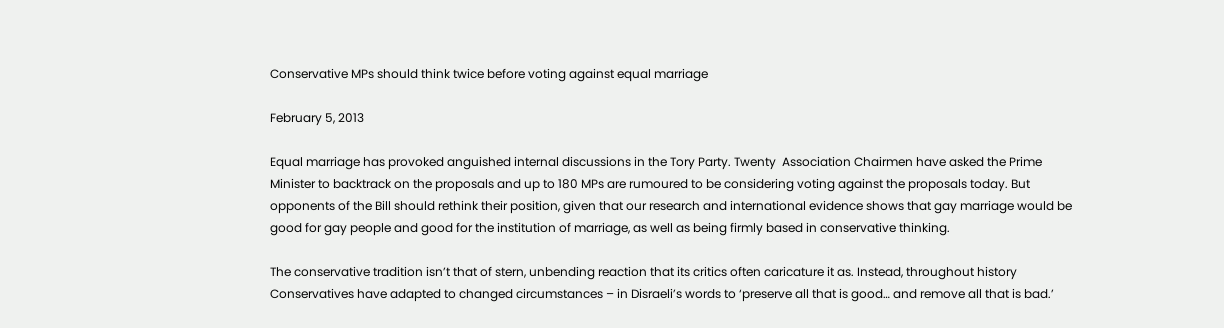Conservative MPs should think twice before voting against equal marriage

February 5, 2013

Equal marriage has provoked anguished internal discussions in the Tory Party. Twenty  Association Chairmen have asked the Prime Minister to backtrack on the proposals and up to 180 MPs are rumoured to be considering voting against the proposals today. But opponents of the Bill should rethink their position, given that our research and international evidence shows that gay marriage would be good for gay people and good for the institution of marriage, as well as being firmly based in conservative thinking.

The conservative tradition isn’t that of stern, unbending reaction that its critics often caricature it as. Instead, throughout history Conservatives have adapted to changed circumstances – in Disraeli’s words to ‘preserve all that is good… and remove all that is bad.’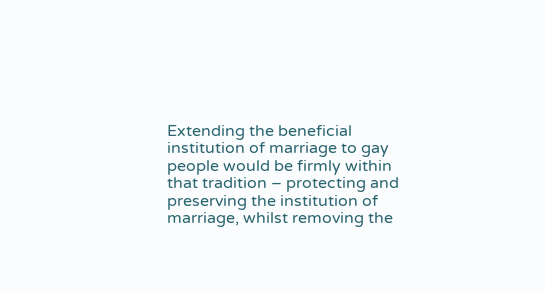Extending the beneficial institution of marriage to gay people would be firmly within that tradition – protecting and preserving the institution of marriage, whilst removing the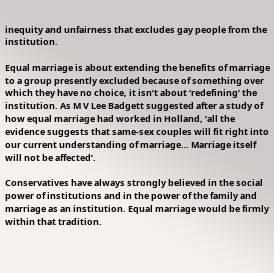inequity and unfairness that excludes gay people from the institution.

Equal marriage is about extending the benefits of marriage to a group presently excluded because of something over which they have no choice, it isn’t about ‘redefining’ the institution. As M V Lee Badgett suggested after a study of how equal marriage had worked in Holland, ‘all the evidence suggests that same-sex couples will fit right into our current understanding of marriage… Marriage itself will not be affected’.

Conservatives have always strongly believed in the social power of institutions and in the power of the family and marriage as an institution. Equal marriage would be firmly within that tradition.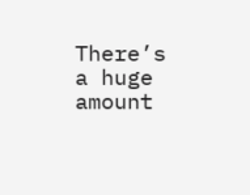There’s a huge amount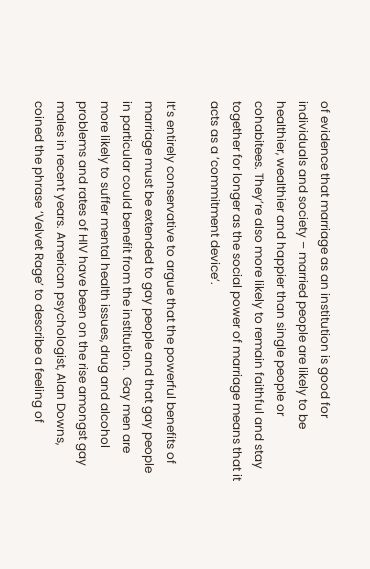of evidence that marriage as an institution is good for individuals and society – married people are likely to be healthier, wealthier and happier than single people or cohabitees. They’re also more likely to remain faithful and stay together for longer as the social power of marriage means that it acts as a ‘commitment device’.

It’s entirely conservative to argue that the powerful benefits of marriage must be extended to gay people and that gay people in particular could benefit from the institution.  Gay men are more likely to suffer mental health issues, drug and alcohol problems and rates of HIV have been on the rise amongst gay males in recent years. American psychologist, Alan Downs, coined the phrase ‘Velvet Rage’ to describe a feeling of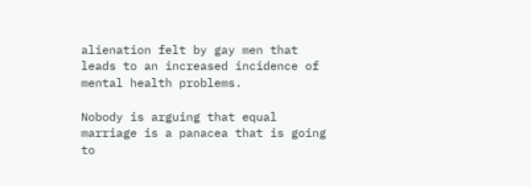alienation felt by gay men that leads to an increased incidence of mental health problems.

Nobody is arguing that equal marriage is a panacea that is going to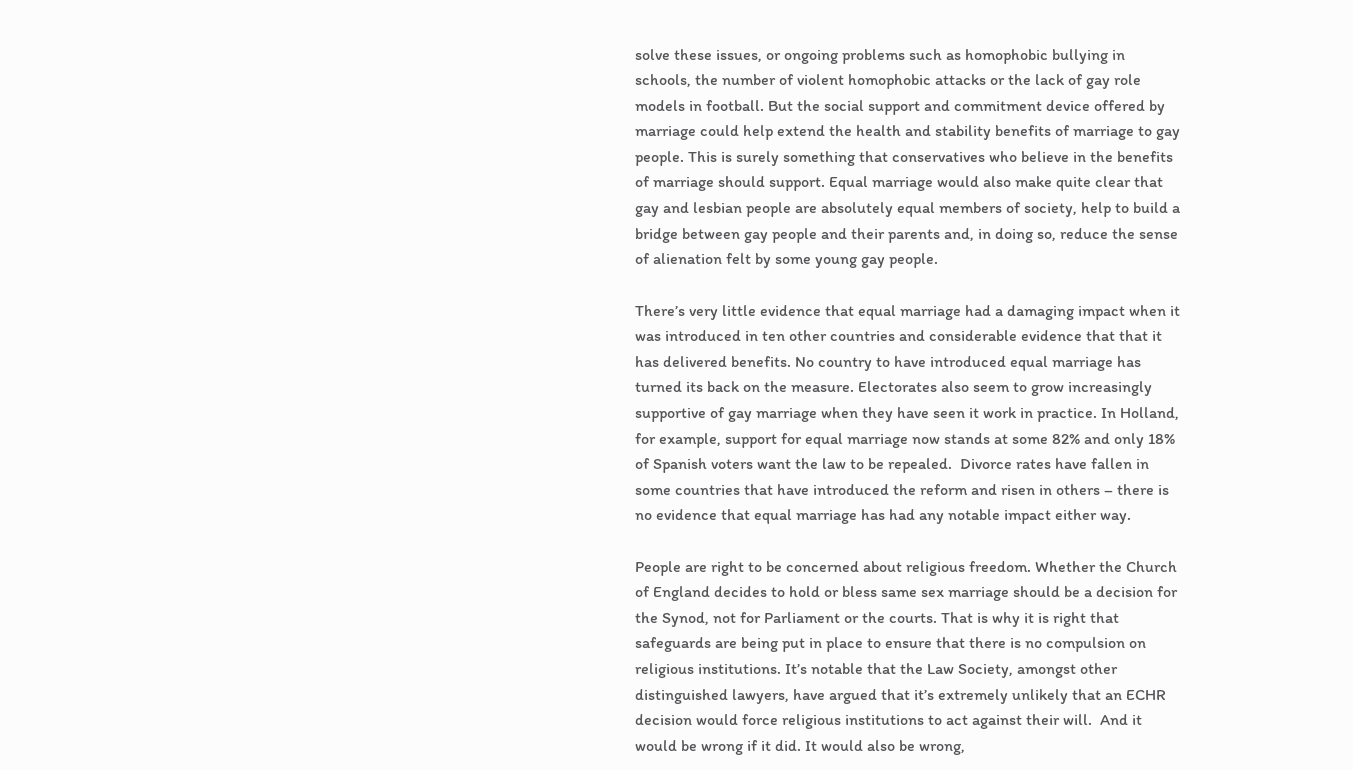solve these issues, or ongoing problems such as homophobic bullying in schools, the number of violent homophobic attacks or the lack of gay role models in football. But the social support and commitment device offered by marriage could help extend the health and stability benefits of marriage to gay people. This is surely something that conservatives who believe in the benefits of marriage should support. Equal marriage would also make quite clear that gay and lesbian people are absolutely equal members of society, help to build a bridge between gay people and their parents and, in doing so, reduce the sense of alienation felt by some young gay people.

There’s very little evidence that equal marriage had a damaging impact when it was introduced in ten other countries and considerable evidence that that it has delivered benefits. No country to have introduced equal marriage has turned its back on the measure. Electorates also seem to grow increasingly supportive of gay marriage when they have seen it work in practice. In Holland, for example, support for equal marriage now stands at some 82% and only 18% of Spanish voters want the law to be repealed.  Divorce rates have fallen in some countries that have introduced the reform and risen in others – there is no evidence that equal marriage has had any notable impact either way.

People are right to be concerned about religious freedom. Whether the Church of England decides to hold or bless same sex marriage should be a decision for the Synod, not for Parliament or the courts. That is why it is right that safeguards are being put in place to ensure that there is no compulsion on religious institutions. It’s notable that the Law Society, amongst other distinguished lawyers, have argued that it’s extremely unlikely that an ECHR decision would force religious institutions to act against their will.  And it would be wrong if it did. It would also be wrong,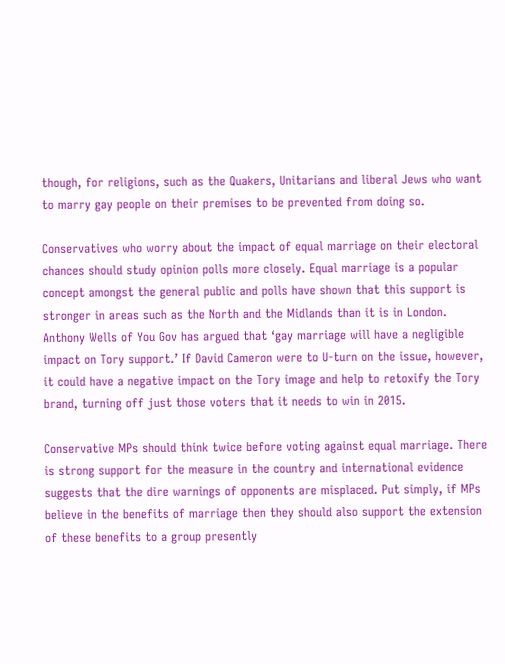though, for religions, such as the Quakers, Unitarians and liberal Jews who want to marry gay people on their premises to be prevented from doing so.

Conservatives who worry about the impact of equal marriage on their electoral chances should study opinion polls more closely. Equal marriage is a popular concept amongst the general public and polls have shown that this support is stronger in areas such as the North and the Midlands than it is in London. Anthony Wells of You Gov has argued that ‘gay marriage will have a negligible impact on Tory support.’ If David Cameron were to U-turn on the issue, however, it could have a negative impact on the Tory image and help to retoxify the Tory brand, turning off just those voters that it needs to win in 2015.

Conservative MPs should think twice before voting against equal marriage. There is strong support for the measure in the country and international evidence suggests that the dire warnings of opponents are misplaced. Put simply, if MPs believe in the benefits of marriage then they should also support the extension of these benefits to a group presently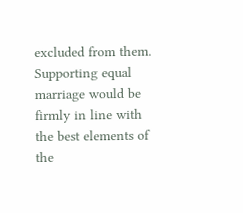excluded from them. Supporting equal marriage would be firmly in line with the best elements of the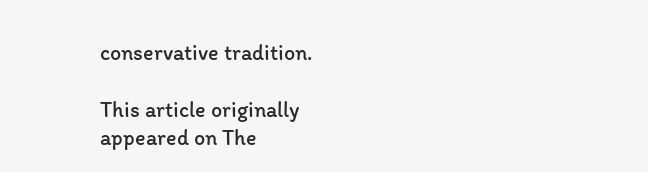conservative tradition.

This article originally appeared on The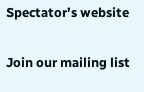Spectator’s website

Join our mailing list